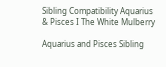Sibling Compatibility Aquarius & Pisces I The White Mulberry

Aquarius and Pisces Sibling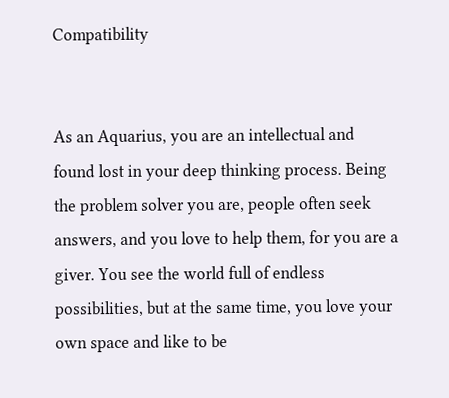Compatibility


As an Aquarius, you are an intellectual and found lost in your deep thinking process. Being the problem solver you are, people often seek answers, and you love to help them, for you are a giver. You see the world full of endless possibilities, but at the same time, you love your own space and like to be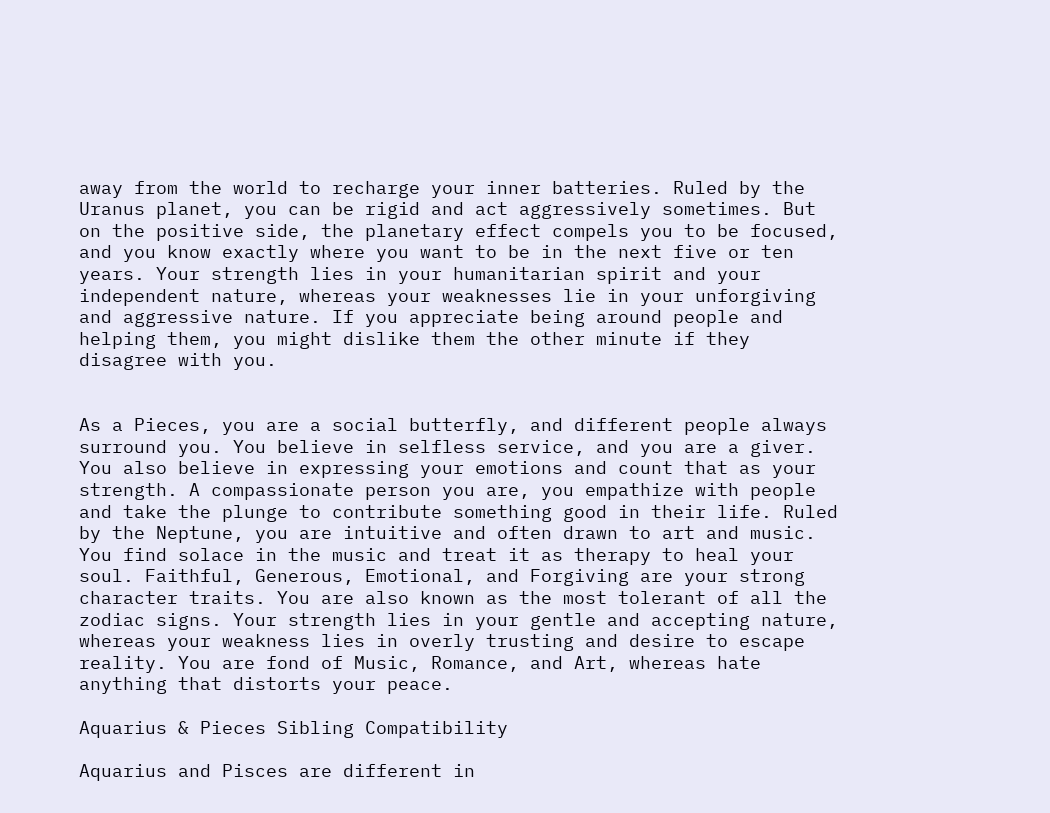away from the world to recharge your inner batteries. Ruled by the Uranus planet, you can be rigid and act aggressively sometimes. But on the positive side, the planetary effect compels you to be focused, and you know exactly where you want to be in the next five or ten years. Your strength lies in your humanitarian spirit and your independent nature, whereas your weaknesses lie in your unforgiving and aggressive nature. If you appreciate being around people and helping them, you might dislike them the other minute if they disagree with you.


As a Pieces, you are a social butterfly, and different people always surround you. You believe in selfless service, and you are a giver. You also believe in expressing your emotions and count that as your strength. A compassionate person you are, you empathize with people and take the plunge to contribute something good in their life. Ruled by the Neptune, you are intuitive and often drawn to art and music. You find solace in the music and treat it as therapy to heal your soul. Faithful, Generous, Emotional, and Forgiving are your strong character traits. You are also known as the most tolerant of all the zodiac signs. Your strength lies in your gentle and accepting nature, whereas your weakness lies in overly trusting and desire to escape reality. You are fond of Music, Romance, and Art, whereas hate anything that distorts your peace.

Aquarius & Pieces Sibling Compatibility

Aquarius and Pisces are different in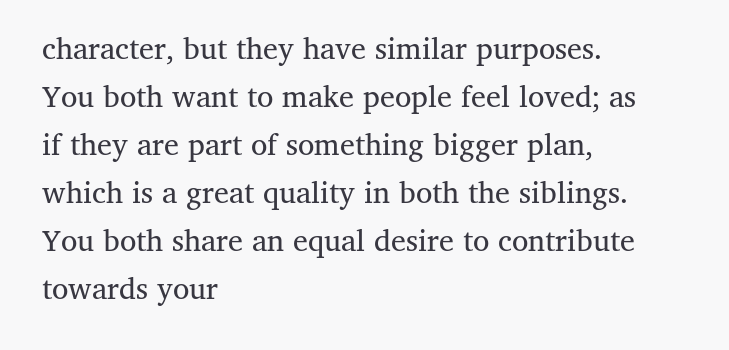character, but they have similar purposes. You both want to make people feel loved; as if they are part of something bigger plan, which is a great quality in both the siblings. You both share an equal desire to contribute towards your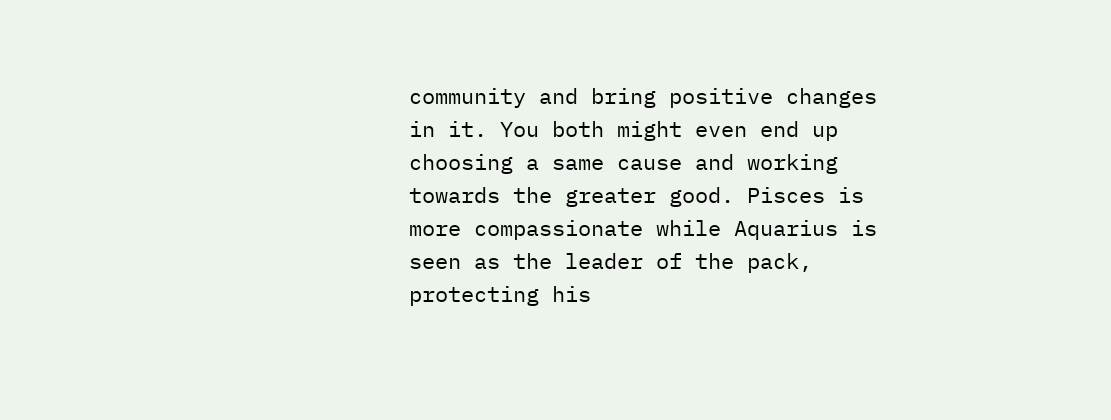community and bring positive changes in it. You both might even end up choosing a same cause and working towards the greater good. Pisces is more compassionate while Aquarius is seen as the leader of the pack, protecting his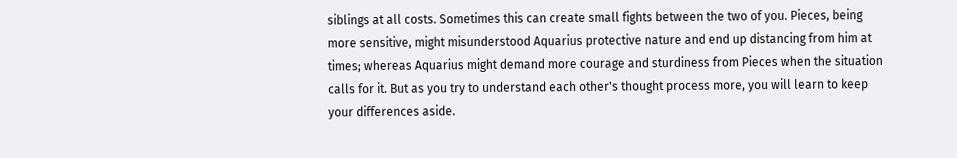siblings at all costs. Sometimes this can create small fights between the two of you. Pieces, being more sensitive, might misunderstood Aquarius protective nature and end up distancing from him at times; whereas Aquarius might demand more courage and sturdiness from Pieces when the situation calls for it. But as you try to understand each other's thought process more, you will learn to keep your differences aside.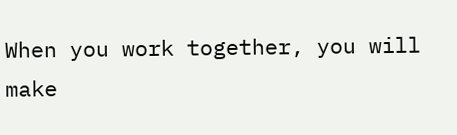When you work together, you will make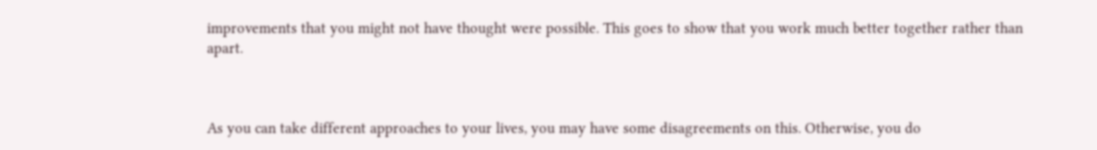improvements that you might not have thought were possible. This goes to show that you work much better together rather than apart.



As you can take different approaches to your lives, you may have some disagreements on this. Otherwise, you do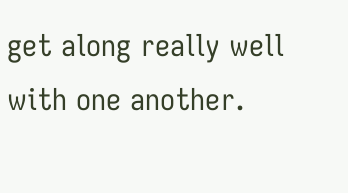get along really well with one another.